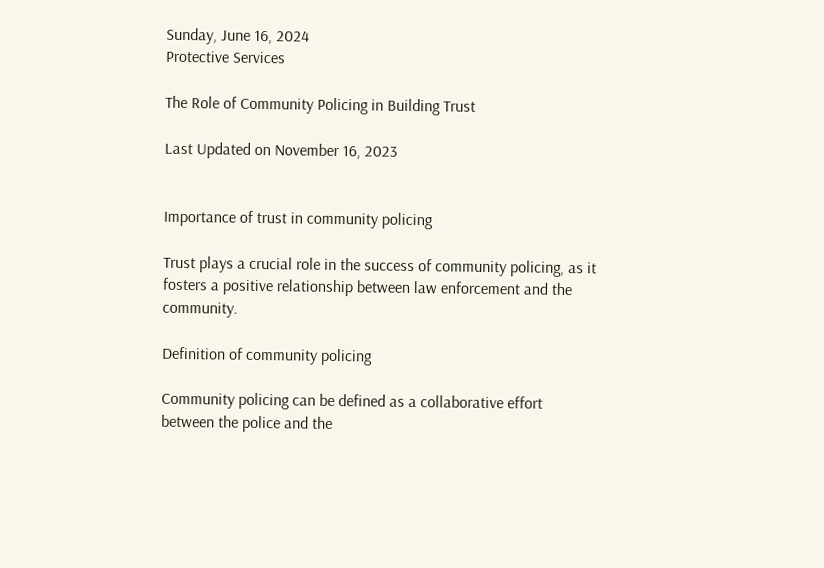Sunday, June 16, 2024
Protective Services

The Role of Community Policing in Building Trust

Last Updated on November 16, 2023


Importance of trust in community policing

Trust plays a crucial role in the success of community policing, as it fosters a positive relationship between law enforcement and the community.

Definition of community policing

Community policing can be defined as a collaborative effort between the police and the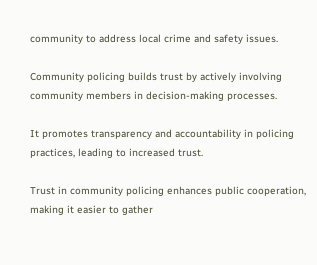community to address local crime and safety issues.

Community policing builds trust by actively involving community members in decision-making processes.

It promotes transparency and accountability in policing practices, leading to increased trust.

Trust in community policing enhances public cooperation, making it easier to gather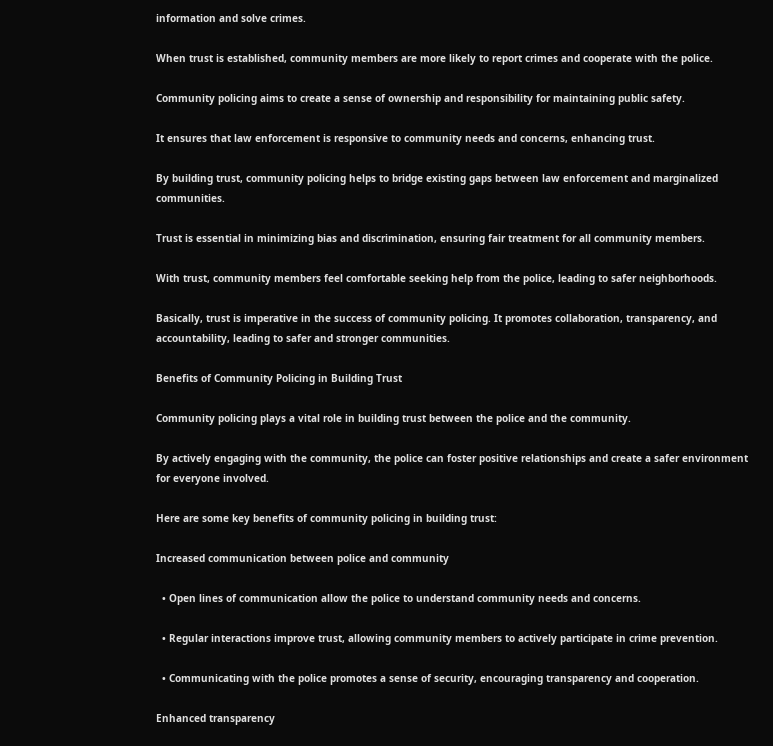information and solve crimes.

When trust is established, community members are more likely to report crimes and cooperate with the police.

Community policing aims to create a sense of ownership and responsibility for maintaining public safety.

It ensures that law enforcement is responsive to community needs and concerns, enhancing trust.

By building trust, community policing helps to bridge existing gaps between law enforcement and marginalized communities.

Trust is essential in minimizing bias and discrimination, ensuring fair treatment for all community members.

With trust, community members feel comfortable seeking help from the police, leading to safer neighborhoods.

Basically, trust is imperative in the success of community policing. It promotes collaboration, transparency, and accountability, leading to safer and stronger communities.

Benefits of Community Policing in Building Trust

Community policing plays a vital role in building trust between the police and the community.

By actively engaging with the community, the police can foster positive relationships and create a safer environment for everyone involved.

Here are some key benefits of community policing in building trust:

Increased communication between police and community

  • Open lines of communication allow the police to understand community needs and concerns.

  • Regular interactions improve trust, allowing community members to actively participate in crime prevention.

  • Communicating with the police promotes a sense of security, encouraging transparency and cooperation.

Enhanced transparency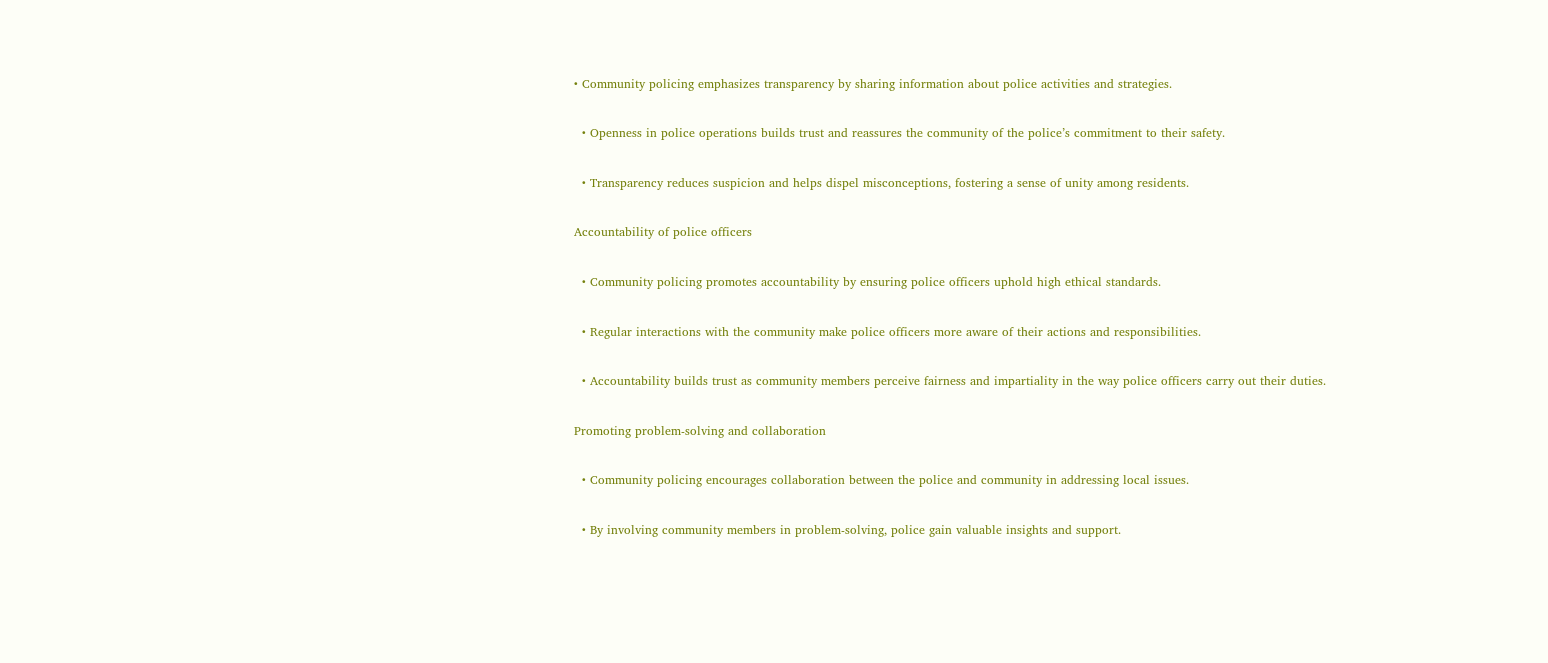• Community policing emphasizes transparency by sharing information about police activities and strategies.

  • Openness in police operations builds trust and reassures the community of the police’s commitment to their safety.

  • Transparency reduces suspicion and helps dispel misconceptions, fostering a sense of unity among residents.

Accountability of police officers

  • Community policing promotes accountability by ensuring police officers uphold high ethical standards.

  • Regular interactions with the community make police officers more aware of their actions and responsibilities.

  • Accountability builds trust as community members perceive fairness and impartiality in the way police officers carry out their duties.

Promoting problem-solving and collaboration

  • Community policing encourages collaboration between the police and community in addressing local issues.

  • By involving community members in problem-solving, police gain valuable insights and support.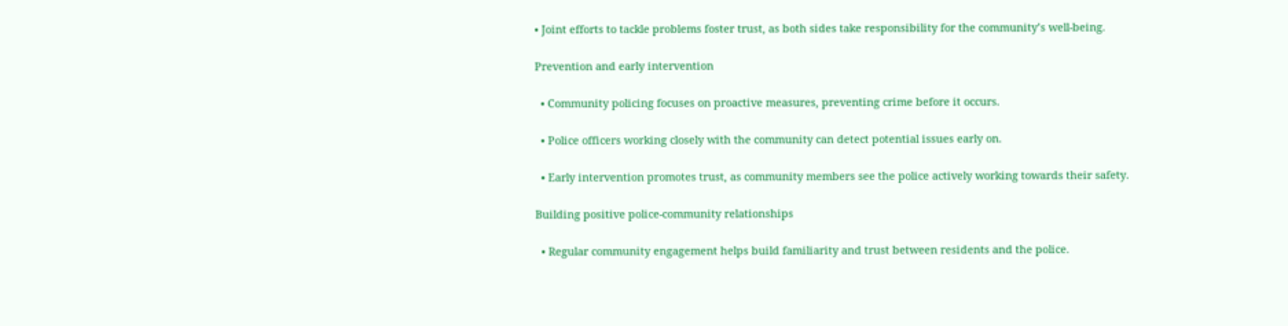• Joint efforts to tackle problems foster trust, as both sides take responsibility for the community’s well-being.

Prevention and early intervention

  • Community policing focuses on proactive measures, preventing crime before it occurs.

  • Police officers working closely with the community can detect potential issues early on.

  • Early intervention promotes trust, as community members see the police actively working towards their safety.

Building positive police-community relationships

  • Regular community engagement helps build familiarity and trust between residents and the police.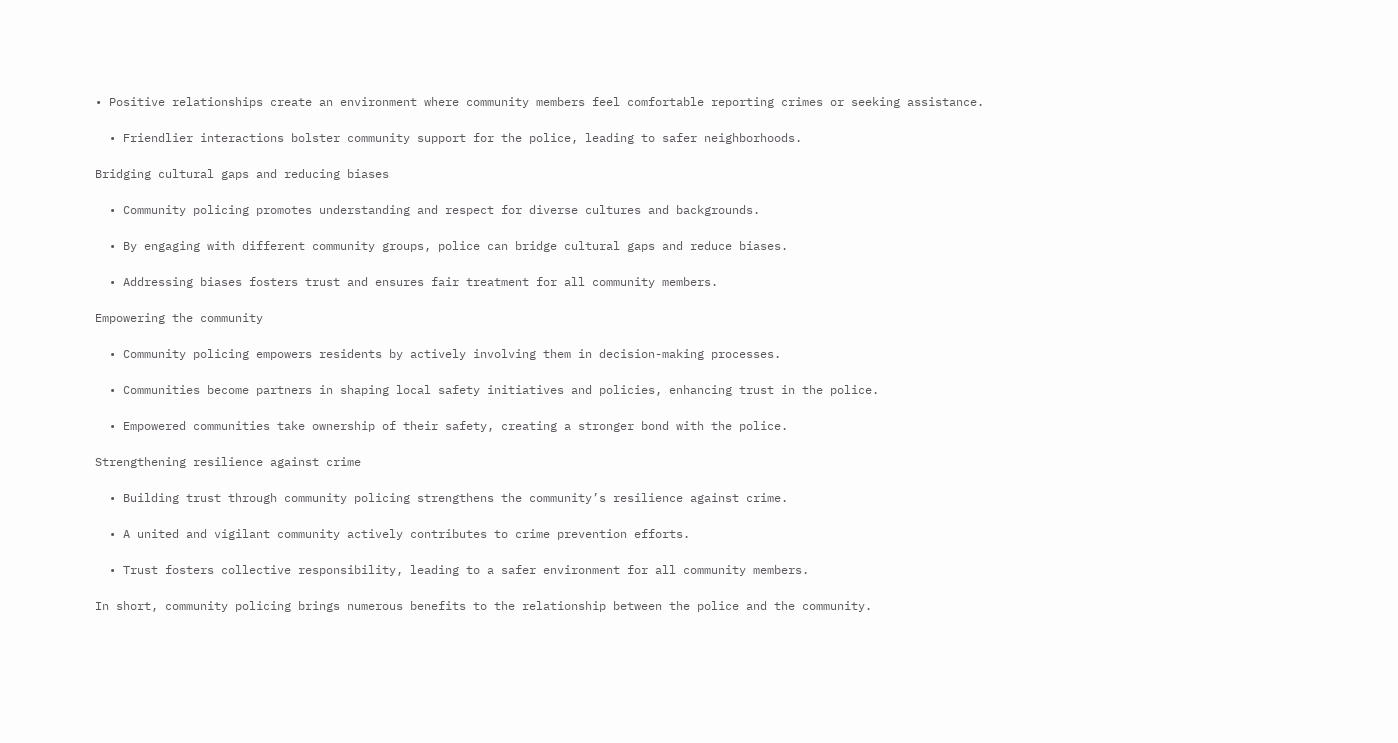• Positive relationships create an environment where community members feel comfortable reporting crimes or seeking assistance.

  • Friendlier interactions bolster community support for the police, leading to safer neighborhoods.

Bridging cultural gaps and reducing biases

  • Community policing promotes understanding and respect for diverse cultures and backgrounds.

  • By engaging with different community groups, police can bridge cultural gaps and reduce biases.

  • Addressing biases fosters trust and ensures fair treatment for all community members.

Empowering the community

  • Community policing empowers residents by actively involving them in decision-making processes.

  • Communities become partners in shaping local safety initiatives and policies, enhancing trust in the police.

  • Empowered communities take ownership of their safety, creating a stronger bond with the police.

Strengthening resilience against crime

  • Building trust through community policing strengthens the community’s resilience against crime.

  • A united and vigilant community actively contributes to crime prevention efforts.

  • Trust fosters collective responsibility, leading to a safer environment for all community members.

In short, community policing brings numerous benefits to the relationship between the police and the community.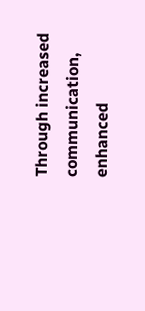Through increased communication, enhanced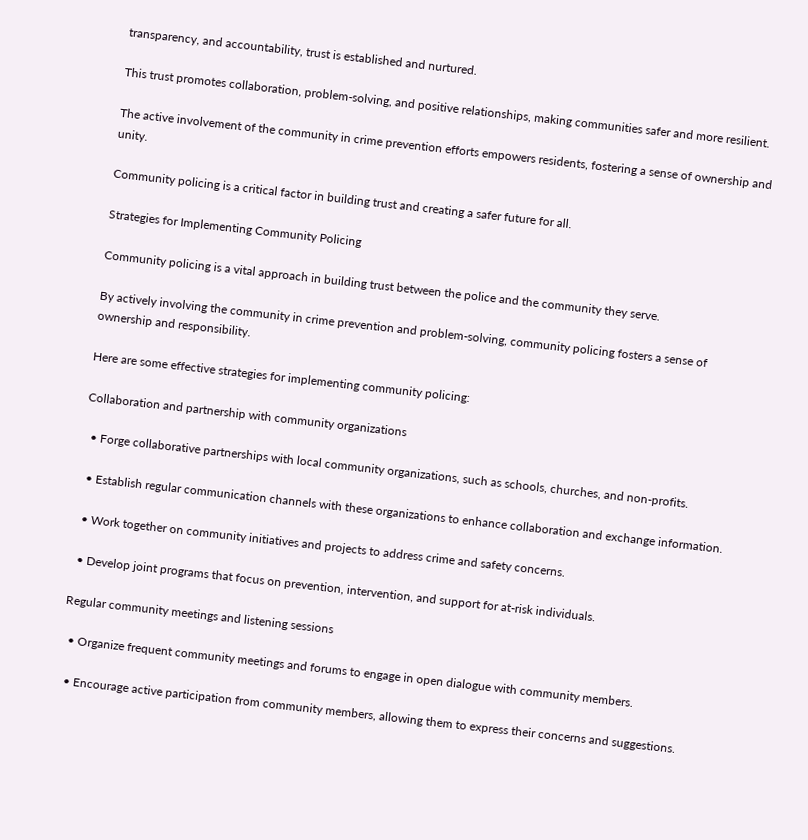transparency, and accountability, trust is established and nurtured.

This trust promotes collaboration, problem-solving, and positive relationships, making communities safer and more resilient.

The active involvement of the community in crime prevention efforts empowers residents, fostering a sense of ownership and unity.

Community policing is a critical factor in building trust and creating a safer future for all.

Strategies for Implementing Community Policing

Community policing is a vital approach in building trust between the police and the community they serve.

By actively involving the community in crime prevention and problem-solving, community policing fosters a sense of ownership and responsibility.

Here are some effective strategies for implementing community policing:

Collaboration and partnership with community organizations

  • Forge collaborative partnerships with local community organizations, such as schools, churches, and non-profits.

  • Establish regular communication channels with these organizations to enhance collaboration and exchange information.

  • Work together on community initiatives and projects to address crime and safety concerns.

  • Develop joint programs that focus on prevention, intervention, and support for at-risk individuals.

Regular community meetings and listening sessions

  • Organize frequent community meetings and forums to engage in open dialogue with community members.

  • Encourage active participation from community members, allowing them to express their concerns and suggestions.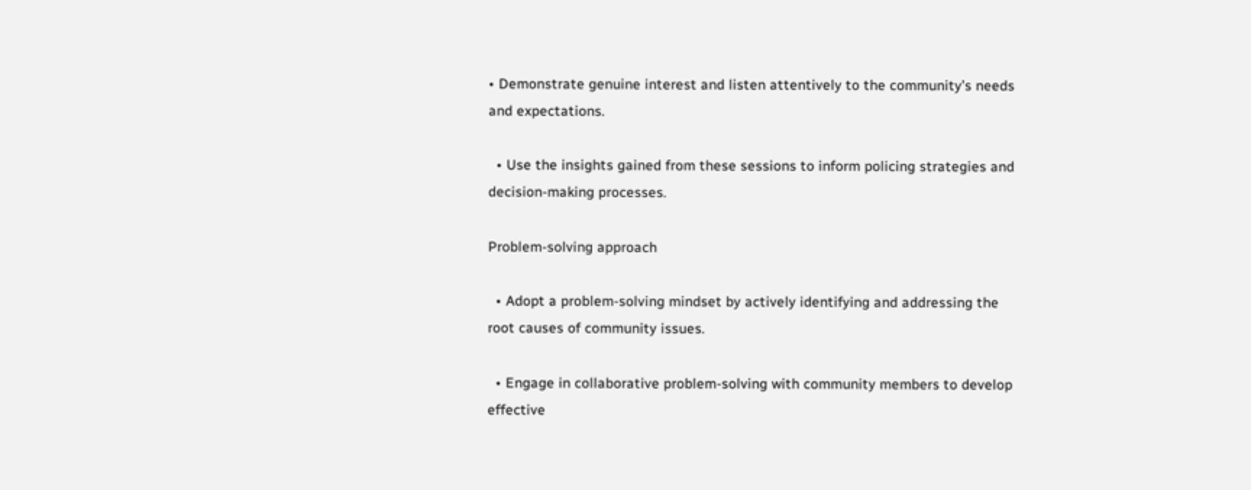• Demonstrate genuine interest and listen attentively to the community’s needs and expectations.

  • Use the insights gained from these sessions to inform policing strategies and decision-making processes.

Problem-solving approach

  • Adopt a problem-solving mindset by actively identifying and addressing the root causes of community issues.

  • Engage in collaborative problem-solving with community members to develop effective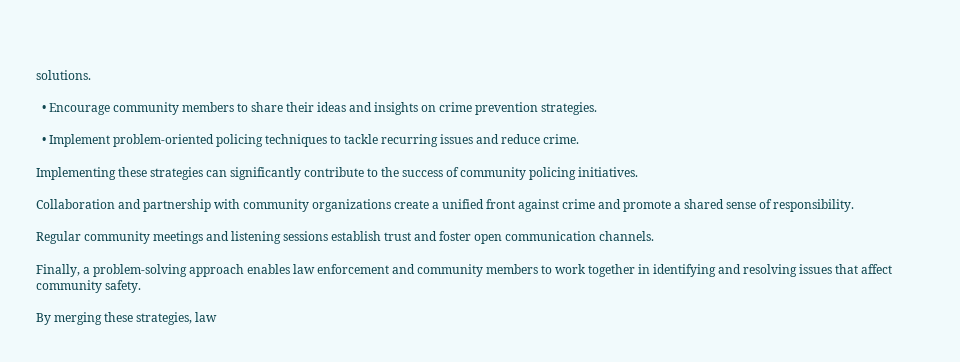solutions.

  • Encourage community members to share their ideas and insights on crime prevention strategies.

  • Implement problem-oriented policing techniques to tackle recurring issues and reduce crime.

Implementing these strategies can significantly contribute to the success of community policing initiatives.

Collaboration and partnership with community organizations create a unified front against crime and promote a shared sense of responsibility.

Regular community meetings and listening sessions establish trust and foster open communication channels.

Finally, a problem-solving approach enables law enforcement and community members to work together in identifying and resolving issues that affect community safety.

By merging these strategies, law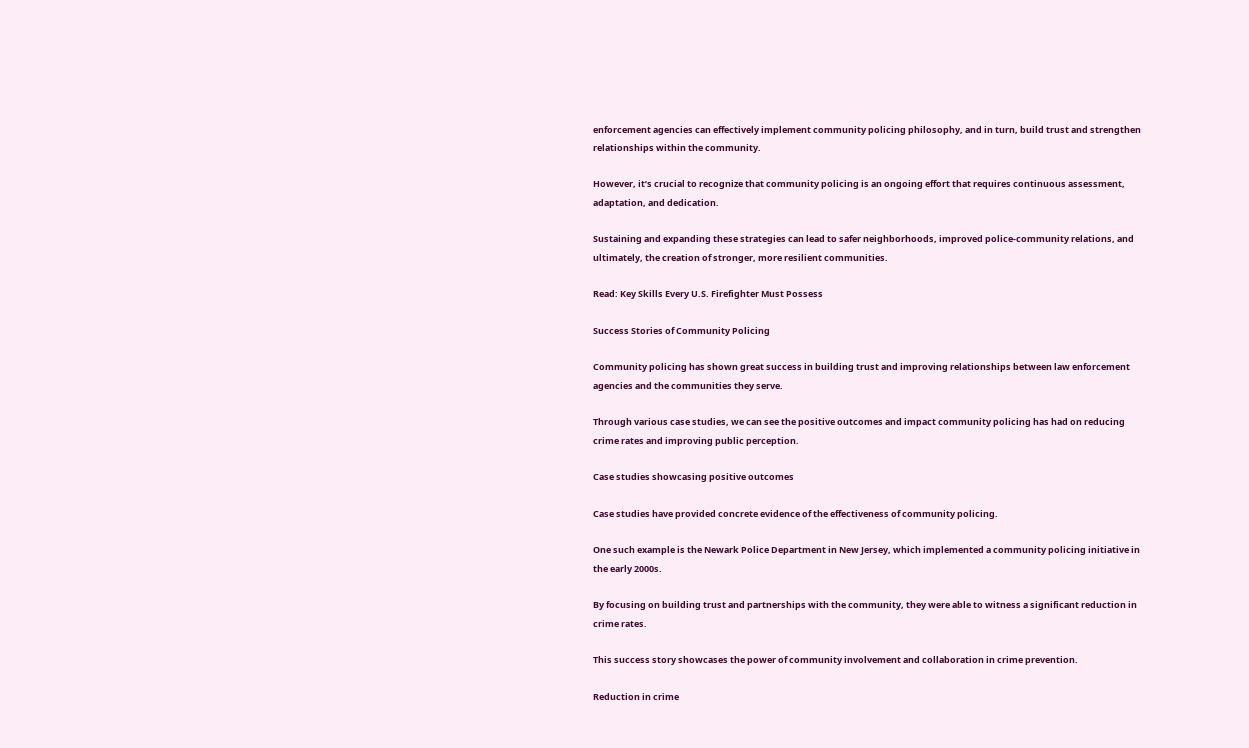enforcement agencies can effectively implement community policing philosophy, and in turn, build trust and strengthen relationships within the community.

However, it’s crucial to recognize that community policing is an ongoing effort that requires continuous assessment, adaptation, and dedication.

Sustaining and expanding these strategies can lead to safer neighborhoods, improved police-community relations, and ultimately, the creation of stronger, more resilient communities.

Read: Key Skills Every U.S. Firefighter Must Possess

Success Stories of Community Policing

Community policing has shown great success in building trust and improving relationships between law enforcement agencies and the communities they serve.

Through various case studies, we can see the positive outcomes and impact community policing has had on reducing crime rates and improving public perception.

Case studies showcasing positive outcomes

Case studies have provided concrete evidence of the effectiveness of community policing.

One such example is the Newark Police Department in New Jersey, which implemented a community policing initiative in the early 2000s.

By focusing on building trust and partnerships with the community, they were able to witness a significant reduction in crime rates.

This success story showcases the power of community involvement and collaboration in crime prevention.

Reduction in crime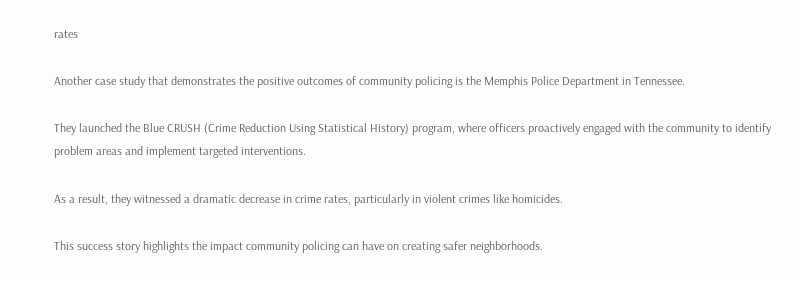rates

Another case study that demonstrates the positive outcomes of community policing is the Memphis Police Department in Tennessee.

They launched the Blue CRUSH (Crime Reduction Using Statistical History) program, where officers proactively engaged with the community to identify problem areas and implement targeted interventions.

As a result, they witnessed a dramatic decrease in crime rates, particularly in violent crimes like homicides.

This success story highlights the impact community policing can have on creating safer neighborhoods.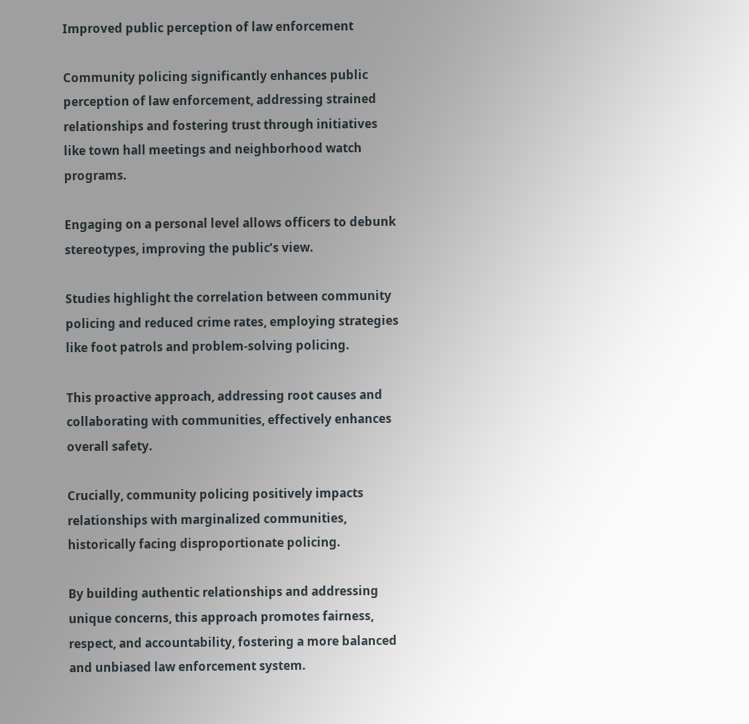Improved public perception of law enforcement

Community policing significantly enhances public perception of law enforcement, addressing strained relationships and fostering trust through initiatives like town hall meetings and neighborhood watch programs.

Engaging on a personal level allows officers to debunk stereotypes, improving the public’s view.

Studies highlight the correlation between community policing and reduced crime rates, employing strategies like foot patrols and problem-solving policing.

This proactive approach, addressing root causes and collaborating with communities, effectively enhances overall safety.

Crucially, community policing positively impacts relationships with marginalized communities, historically facing disproportionate policing.

By building authentic relationships and addressing unique concerns, this approach promotes fairness, respect, and accountability, fostering a more balanced and unbiased law enforcement system.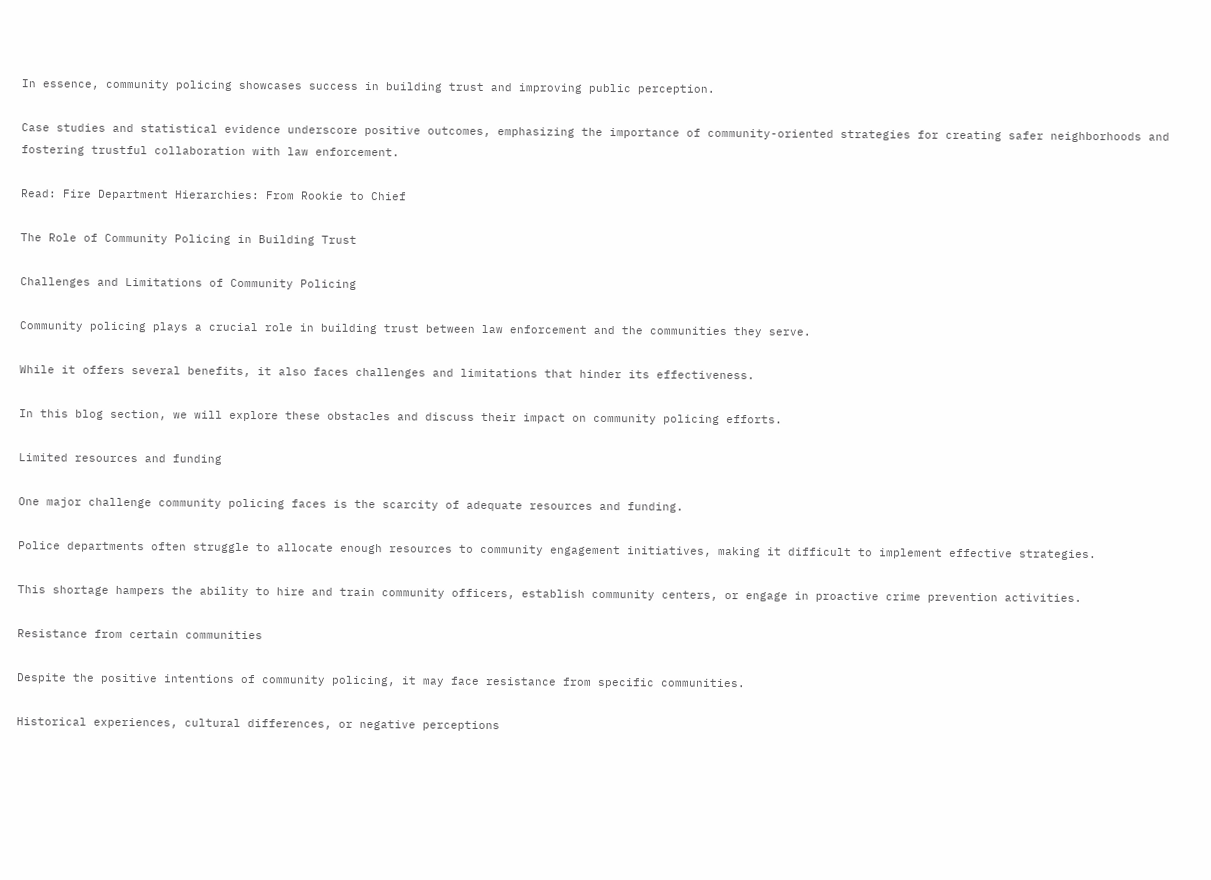In essence, community policing showcases success in building trust and improving public perception.

Case studies and statistical evidence underscore positive outcomes, emphasizing the importance of community-oriented strategies for creating safer neighborhoods and fostering trustful collaboration with law enforcement.

Read: Fire Department Hierarchies: From Rookie to Chief

The Role of Community Policing in Building Trust

Challenges and Limitations of Community Policing

Community policing plays a crucial role in building trust between law enforcement and the communities they serve.

While it offers several benefits, it also faces challenges and limitations that hinder its effectiveness.

In this blog section, we will explore these obstacles and discuss their impact on community policing efforts.

Limited resources and funding

One major challenge community policing faces is the scarcity of adequate resources and funding.

Police departments often struggle to allocate enough resources to community engagement initiatives, making it difficult to implement effective strategies.

This shortage hampers the ability to hire and train community officers, establish community centers, or engage in proactive crime prevention activities.

Resistance from certain communities

Despite the positive intentions of community policing, it may face resistance from specific communities.

Historical experiences, cultural differences, or negative perceptions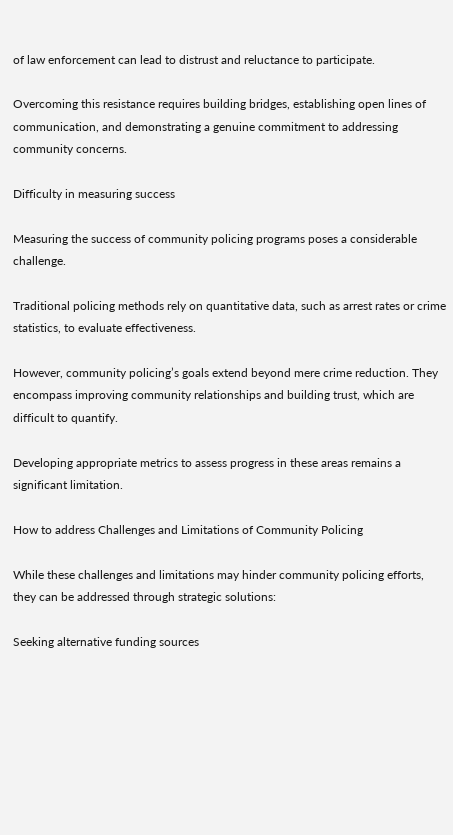of law enforcement can lead to distrust and reluctance to participate.

Overcoming this resistance requires building bridges, establishing open lines of communication, and demonstrating a genuine commitment to addressing community concerns.

Difficulty in measuring success

Measuring the success of community policing programs poses a considerable challenge.

Traditional policing methods rely on quantitative data, such as arrest rates or crime statistics, to evaluate effectiveness.

However, community policing’s goals extend beyond mere crime reduction. They encompass improving community relationships and building trust, which are difficult to quantify.

Developing appropriate metrics to assess progress in these areas remains a significant limitation.

How to address Challenges and Limitations of Community Policing

While these challenges and limitations may hinder community policing efforts, they can be addressed through strategic solutions:

Seeking alternative funding sources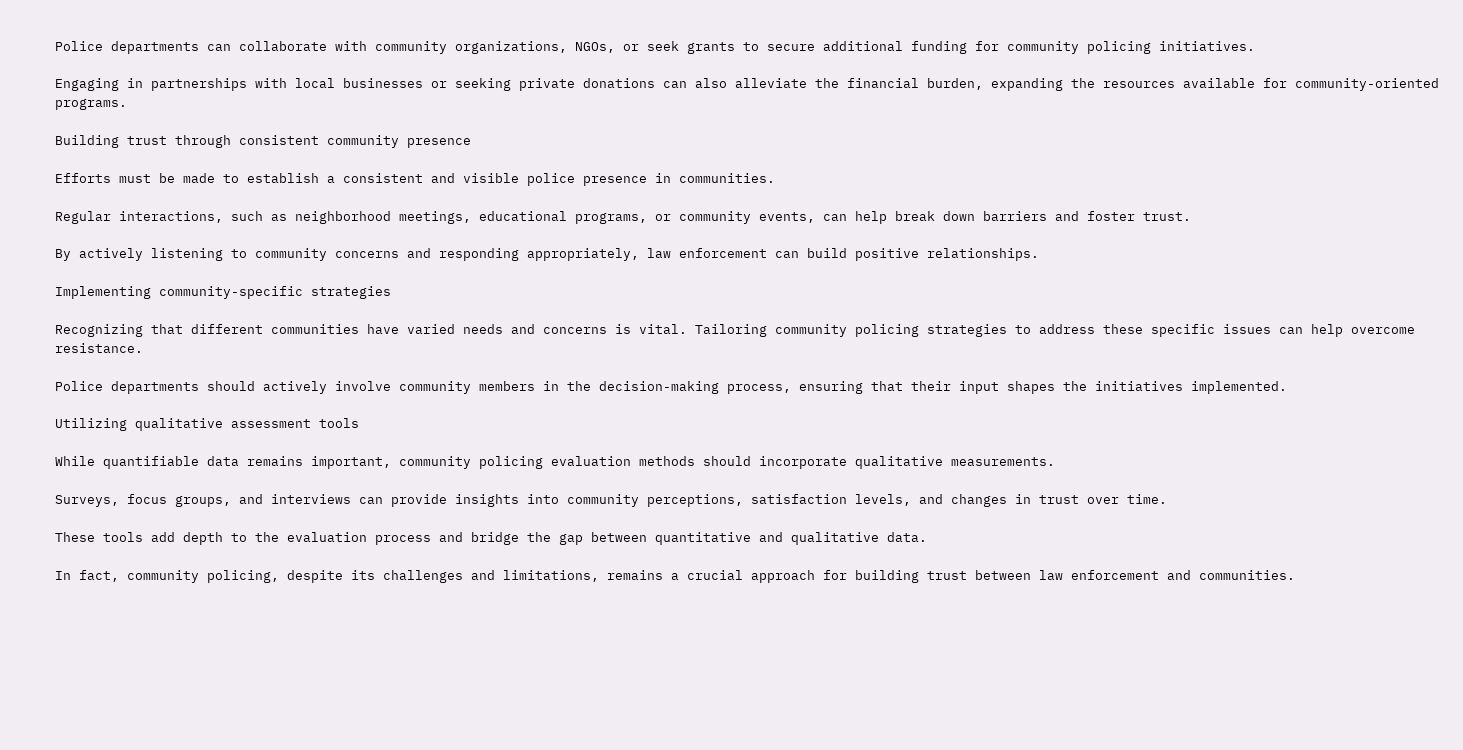Police departments can collaborate with community organizations, NGOs, or seek grants to secure additional funding for community policing initiatives.

Engaging in partnerships with local businesses or seeking private donations can also alleviate the financial burden, expanding the resources available for community-oriented programs.

Building trust through consistent community presence

Efforts must be made to establish a consistent and visible police presence in communities.

Regular interactions, such as neighborhood meetings, educational programs, or community events, can help break down barriers and foster trust.

By actively listening to community concerns and responding appropriately, law enforcement can build positive relationships.

Implementing community-specific strategies

Recognizing that different communities have varied needs and concerns is vital. Tailoring community policing strategies to address these specific issues can help overcome resistance.

Police departments should actively involve community members in the decision-making process, ensuring that their input shapes the initiatives implemented.

Utilizing qualitative assessment tools

While quantifiable data remains important, community policing evaluation methods should incorporate qualitative measurements.

Surveys, focus groups, and interviews can provide insights into community perceptions, satisfaction levels, and changes in trust over time.

These tools add depth to the evaluation process and bridge the gap between quantitative and qualitative data.

In fact, community policing, despite its challenges and limitations, remains a crucial approach for building trust between law enforcement and communities.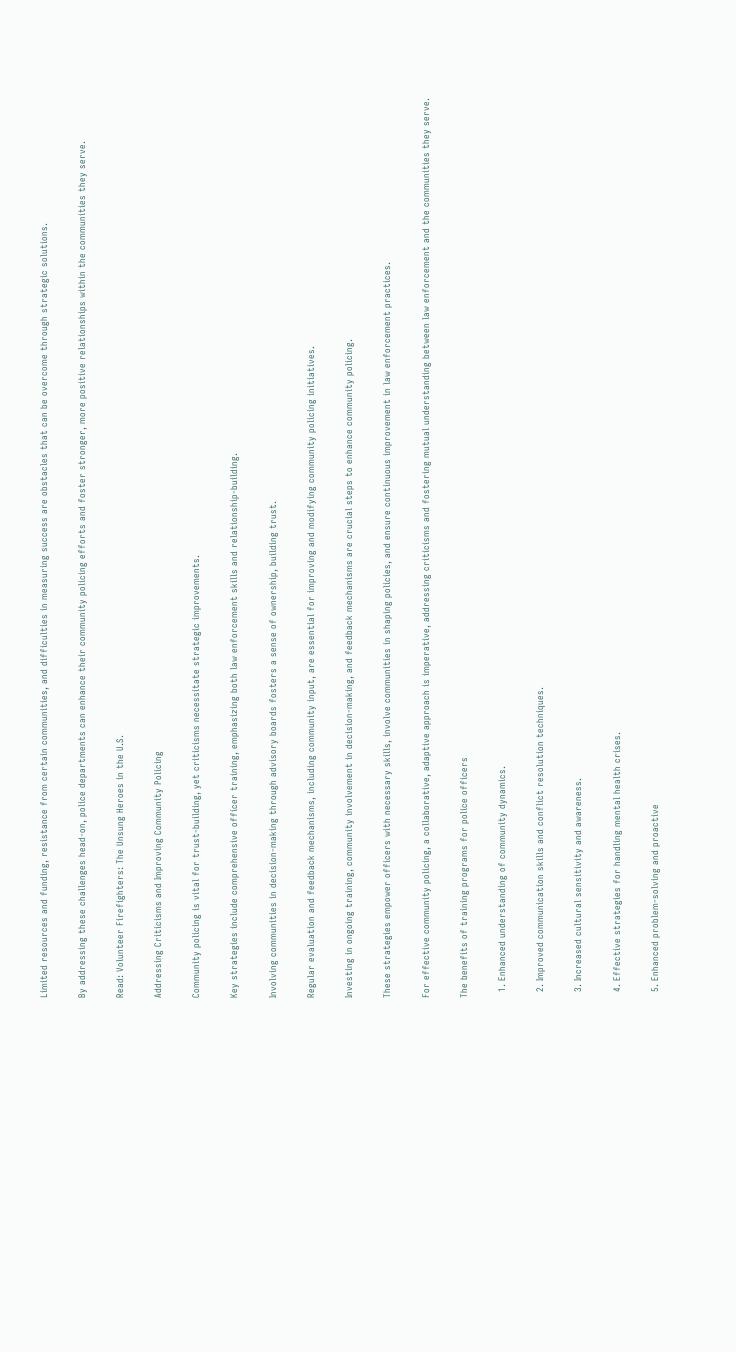Limited resources and funding, resistance from certain communities, and difficulties in measuring success are obstacles that can be overcome through strategic solutions.

By addressing these challenges head-on, police departments can enhance their community policing efforts and foster stronger, more positive relationships within the communities they serve.

Read: Volunteer Firefighters: The Unsung Heroes in the U.S.

Addressing Criticisms and Improving Community Policing

Community policing is vital for trust-building, yet criticisms necessitate strategic improvements.

Key strategies include comprehensive officer training, emphasizing both law enforcement skills and relationship-building.

Involving communities in decision-making through advisory boards fosters a sense of ownership, building trust.

Regular evaluation and feedback mechanisms, including community input, are essential for improving and modifying community policing initiatives.

Investing in ongoing training, community involvement in decision-making, and feedback mechanisms are crucial steps to enhance community policing.

These strategies empower officers with necessary skills, involve communities in shaping policies, and ensure continuous improvement in law enforcement practices.

For effective community policing, a collaborative, adaptive approach is imperative, addressing criticisms and fostering mutual understanding between law enforcement and the communities they serve.

The benefits of training programs for police officers

  1. Enhanced understanding of community dynamics.

  2. Improved communication skills and conflict resolution techniques.

  3. Increased cultural sensitivity and awareness.

  4. Effective strategies for handling mental health crises.

  5. Enhanced problem-solving and proactive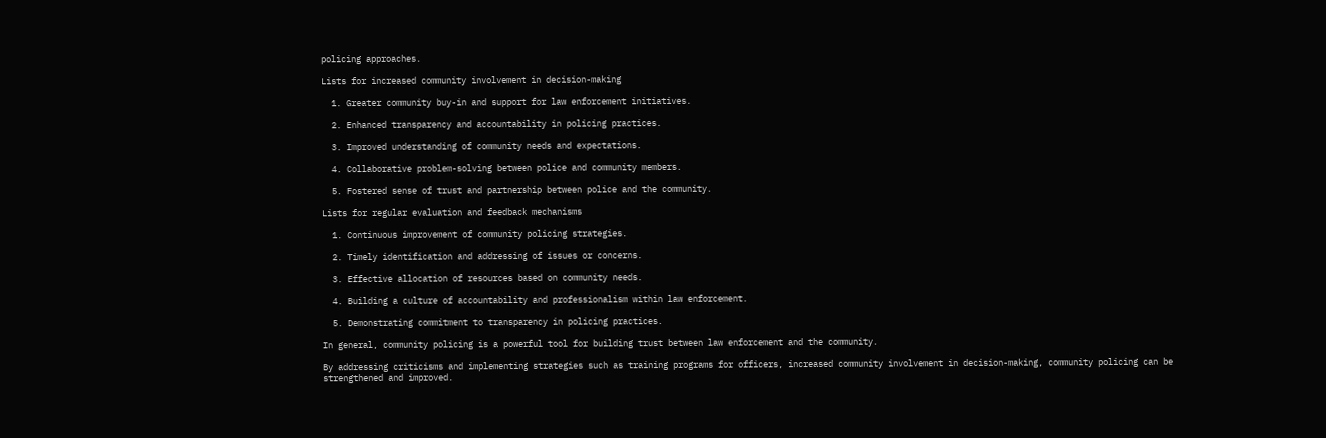policing approaches.

Lists for increased community involvement in decision-making

  1. Greater community buy-in and support for law enforcement initiatives.

  2. Enhanced transparency and accountability in policing practices.

  3. Improved understanding of community needs and expectations.

  4. Collaborative problem-solving between police and community members.

  5. Fostered sense of trust and partnership between police and the community.

Lists for regular evaluation and feedback mechanisms

  1. Continuous improvement of community policing strategies.

  2. Timely identification and addressing of issues or concerns.

  3. Effective allocation of resources based on community needs.

  4. Building a culture of accountability and professionalism within law enforcement.

  5. Demonstrating commitment to transparency in policing practices.

In general, community policing is a powerful tool for building trust between law enforcement and the community.

By addressing criticisms and implementing strategies such as training programs for officers, increased community involvement in decision-making, community policing can be strengthened and improved.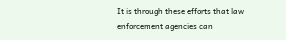It is through these efforts that law enforcement agencies can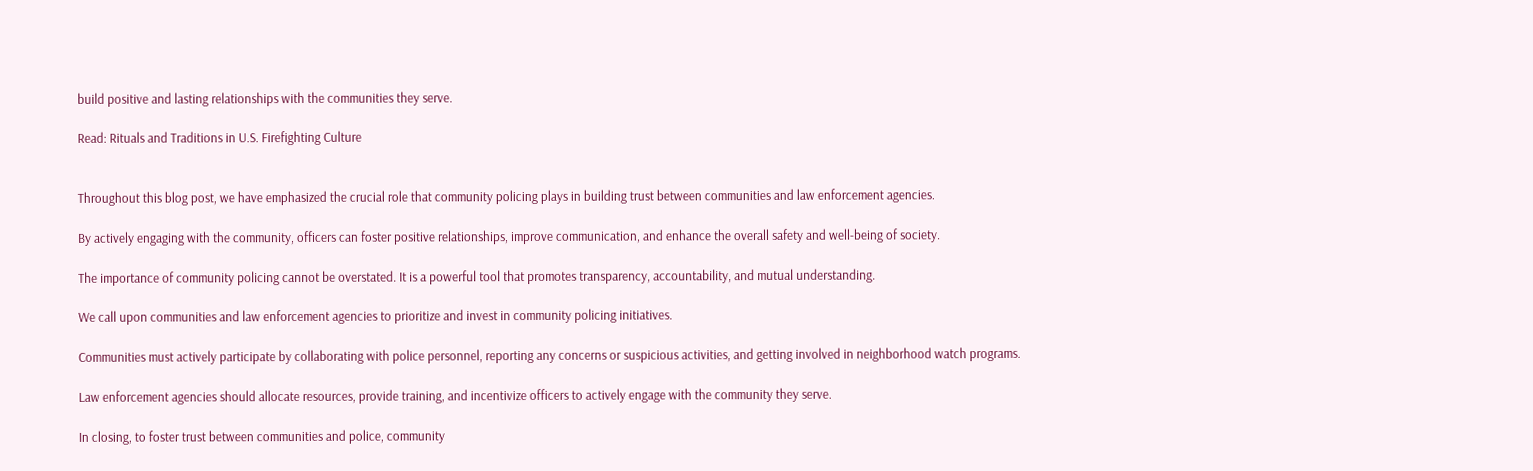build positive and lasting relationships with the communities they serve.

Read: Rituals and Traditions in U.S. Firefighting Culture


Throughout this blog post, we have emphasized the crucial role that community policing plays in building trust between communities and law enforcement agencies.

By actively engaging with the community, officers can foster positive relationships, improve communication, and enhance the overall safety and well-being of society.

The importance of community policing cannot be overstated. It is a powerful tool that promotes transparency, accountability, and mutual understanding.

We call upon communities and law enforcement agencies to prioritize and invest in community policing initiatives.

Communities must actively participate by collaborating with police personnel, reporting any concerns or suspicious activities, and getting involved in neighborhood watch programs.

Law enforcement agencies should allocate resources, provide training, and incentivize officers to actively engage with the community they serve.

In closing, to foster trust between communities and police, community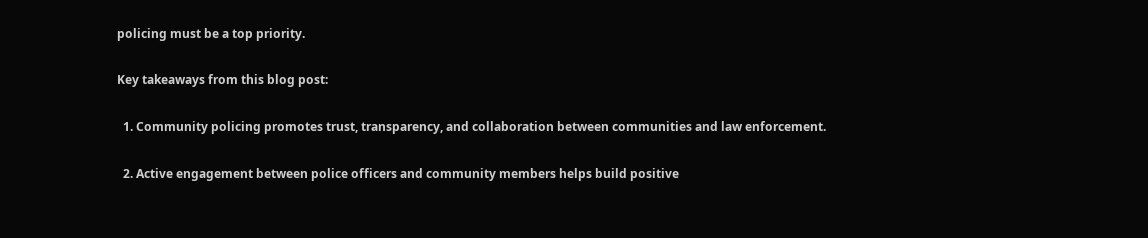policing must be a top priority.

Key takeaways from this blog post:

  1. Community policing promotes trust, transparency, and collaboration between communities and law enforcement.

  2. Active engagement between police officers and community members helps build positive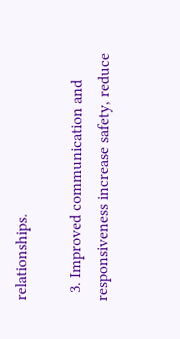relationships.

  3. Improved communication and responsiveness increase safety, reduce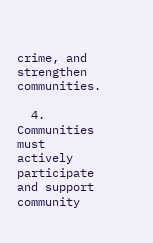crime, and strengthen communities.

  4. Communities must actively participate and support community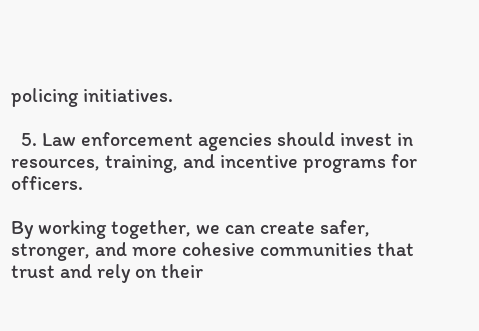policing initiatives.

  5. Law enforcement agencies should invest in resources, training, and incentive programs for officers.

By working together, we can create safer, stronger, and more cohesive communities that trust and rely on their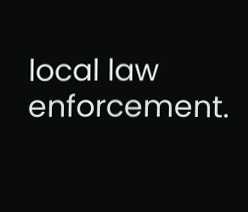local law enforcement.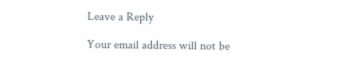Leave a Reply

Your email address will not be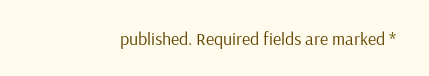published. Required fields are marked *